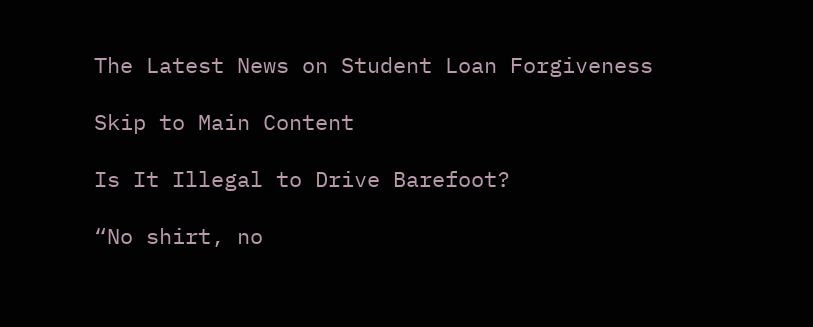The Latest News on Student Loan Forgiveness

Skip to Main Content

Is It Illegal to Drive Barefoot?

“No shirt, no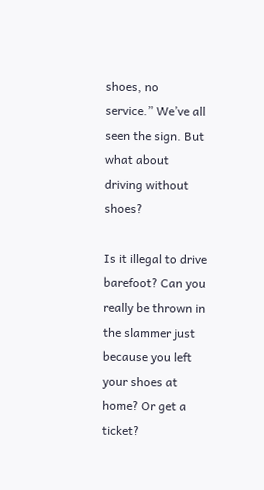shoes, no service.” We’ve all seen the sign. But what about driving without shoes?

Is it illegal to drive barefoot? Can you really be thrown in the slammer just because you left your shoes at home? Or get a ticket?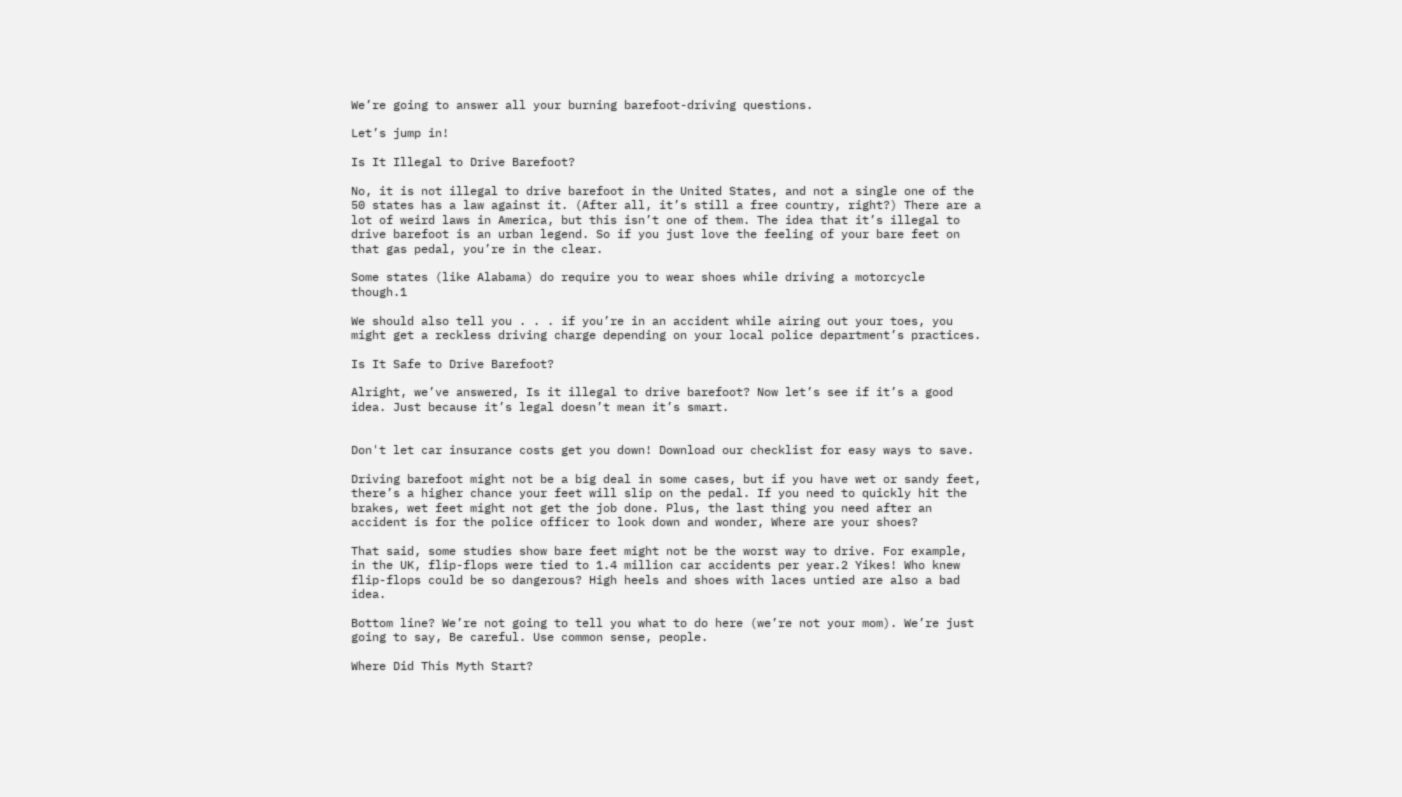We’re going to answer all your burning barefoot-driving questions.

Let’s jump in!

Is It Illegal to Drive Barefoot?

No, it is not illegal to drive barefoot in the United States, and not a single one of the 50 states has a law against it. (After all, it’s still a free country, right?) There are a lot of weird laws in America, but this isn’t one of them. The idea that it’s illegal to drive barefoot is an urban legend. So if you just love the feeling of your bare feet on that gas pedal, you’re in the clear.

Some states (like Alabama) do require you to wear shoes while driving a motorcycle though.1

We should also tell you . . . if you’re in an accident while airing out your toes, you might get a reckless driving charge depending on your local police department’s practices.

Is It Safe to Drive Barefoot?

Alright, we’ve answered, Is it illegal to drive barefoot? Now let’s see if it’s a good idea. Just because it’s legal doesn’t mean it’s smart.


Don't let car insurance costs get you down! Download our checklist for easy ways to save.

Driving barefoot might not be a big deal in some cases, but if you have wet or sandy feet, there’s a higher chance your feet will slip on the pedal. If you need to quickly hit the brakes, wet feet might not get the job done. Plus, the last thing you need after an accident is for the police officer to look down and wonder, Where are your shoes?

That said, some studies show bare feet might not be the worst way to drive. For example, in the UK, flip-flops were tied to 1.4 million car accidents per year.2 Yikes! Who knew flip-flops could be so dangerous? High heels and shoes with laces untied are also a bad idea.

Bottom line? We’re not going to tell you what to do here (we’re not your mom). We’re just going to say, Be careful. Use common sense, people.

Where Did This Myth Start?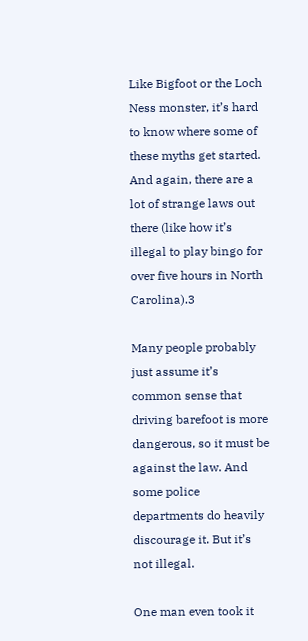Like Bigfoot or the Loch Ness monster, it’s hard to know where some of these myths get started. And again, there are a lot of strange laws out there (like how it’s illegal to play bingo for over five hours in North Carolina).3

Many people probably just assume it’s common sense that driving barefoot is more dangerous, so it must be against the law. And some police departments do heavily discourage it. But it’s not illegal.

One man even took it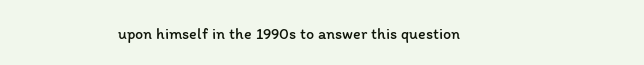upon himself in the 1990s to answer this question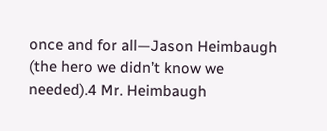once and for all—Jason Heimbaugh (the hero we didn’t know we needed).4 Mr. Heimbaugh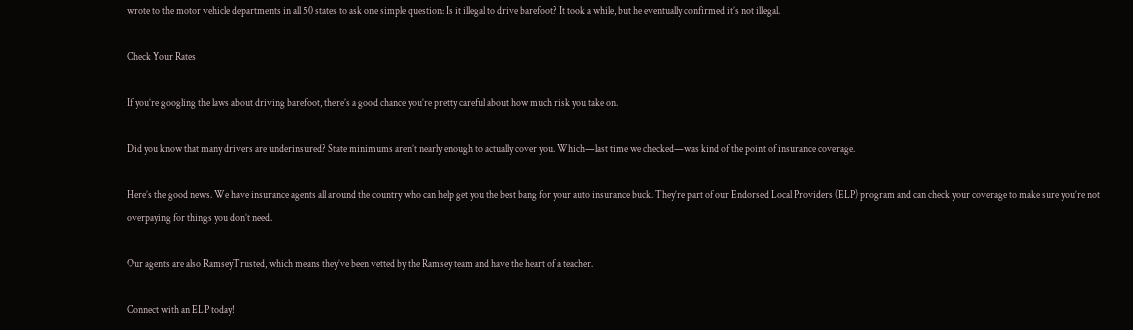wrote to the motor vehicle departments in all 50 states to ask one simple question: Is it illegal to drive barefoot? It took a while, but he eventually confirmed it’s not illegal.

Check Your Rates

If you’re googling the laws about driving barefoot, there’s a good chance you’re pretty careful about how much risk you take on.

Did you know that many drivers are underinsured? State minimums aren’t nearly enough to actually cover you. Which—last time we checked—was kind of the point of insurance coverage.

Here’s the good news. We have insurance agents all around the country who can help get you the best bang for your auto insurance buck. They’re part of our Endorsed Local Providers (ELP) program and can check your coverage to make sure you’re not overpaying for things you don’t need.

Our agents are also RamseyTrusted, which means they’ve been vetted by the Ramsey team and have the heart of a teacher.

Connect with an ELP today!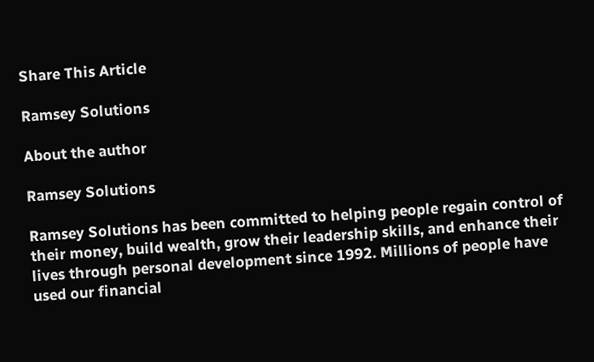Share This Article

Ramsey Solutions

About the author

Ramsey Solutions

Ramsey Solutions has been committed to helping people regain control of their money, build wealth, grow their leadership skills, and enhance their lives through personal development since 1992. Millions of people have used our financial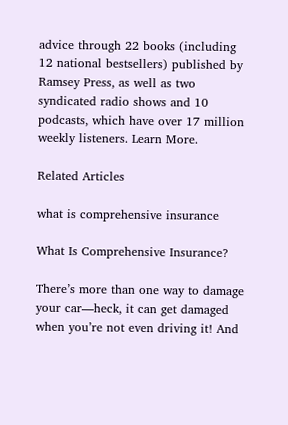advice through 22 books (including 12 national bestsellers) published by Ramsey Press, as well as two syndicated radio shows and 10 podcasts, which have over 17 million weekly listeners. Learn More.

Related Articles

what is comprehensive insurance

What Is Comprehensive Insurance?

There’s more than one way to damage your car—heck, it can get damaged when you’re not even driving it! And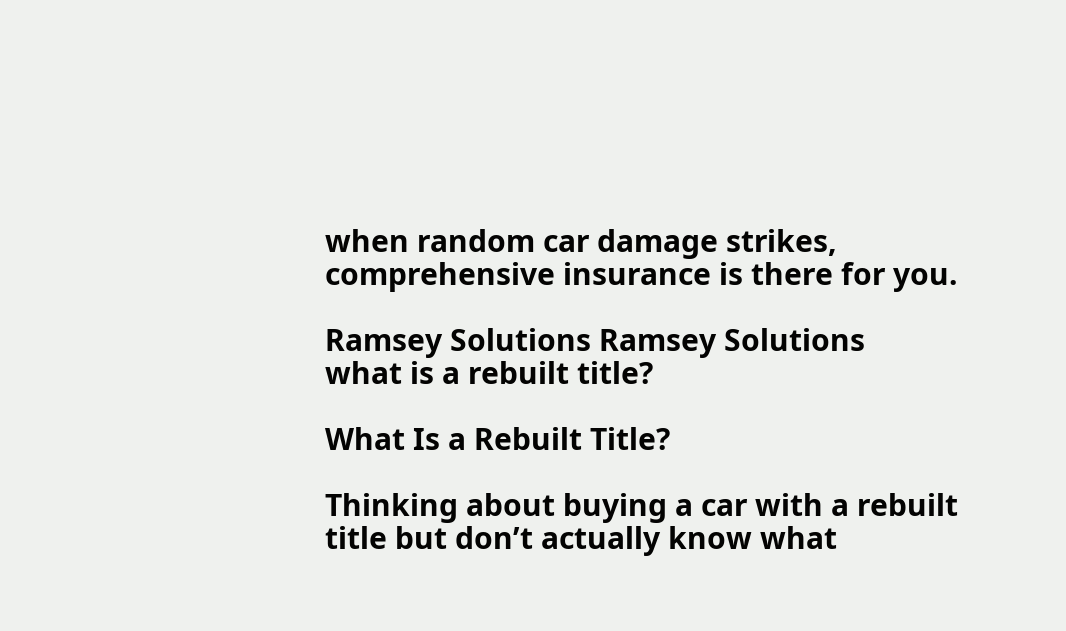when random car damage strikes, comprehensive insurance is there for you.

Ramsey Solutions Ramsey Solutions
what is a rebuilt title?

What Is a Rebuilt Title?

Thinking about buying a car with a rebuilt title but don’t actually know what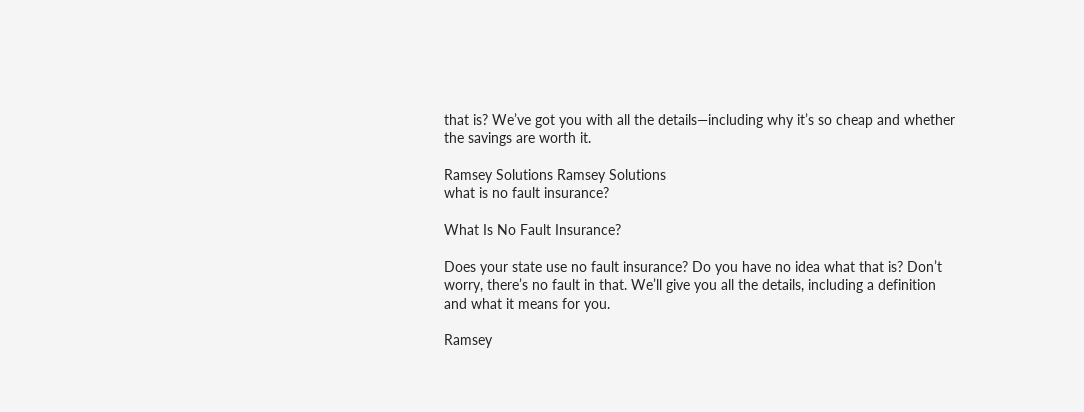that is? We’ve got you with all the details—including why it’s so cheap and whether the savings are worth it.

Ramsey Solutions Ramsey Solutions
what is no fault insurance?

What Is No Fault Insurance?

Does your state use no fault insurance? Do you have no idea what that is? Don’t worry, there’s no fault in that. We’ll give you all the details, including a definition and what it means for you.

Ramsey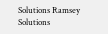Solutions Ramsey Solutions